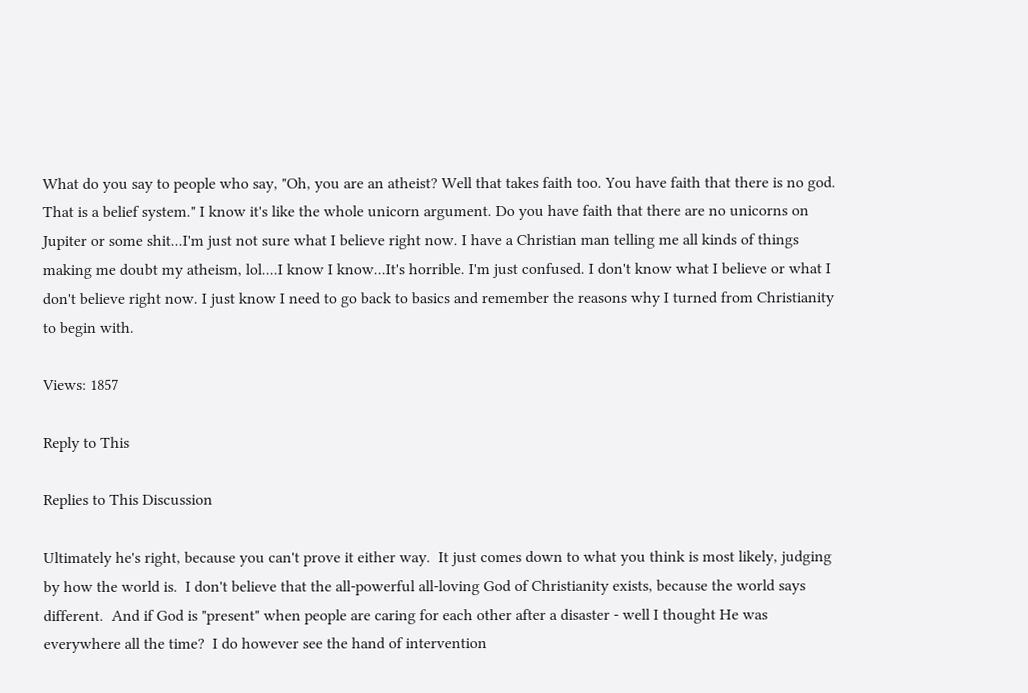What do you say to people who say, "Oh, you are an atheist? Well that takes faith too. You have faith that there is no god. That is a belief system." I know it's like the whole unicorn argument. Do you have faith that there are no unicorns on Jupiter or some shit...I'm just not sure what I believe right now. I have a Christian man telling me all kinds of things making me doubt my atheism, lol....I know I know...It's horrible. I'm just confused. I don't know what I believe or what I don't believe right now. I just know I need to go back to basics and remember the reasons why I turned from Christianity to begin with.

Views: 1857

Reply to This

Replies to This Discussion

Ultimately he's right, because you can't prove it either way.  It just comes down to what you think is most likely, judging by how the world is.  I don't believe that the all-powerful all-loving God of Christianity exists, because the world says different.  And if God is "present" when people are caring for each other after a disaster - well I thought He was everywhere all the time?  I do however see the hand of intervention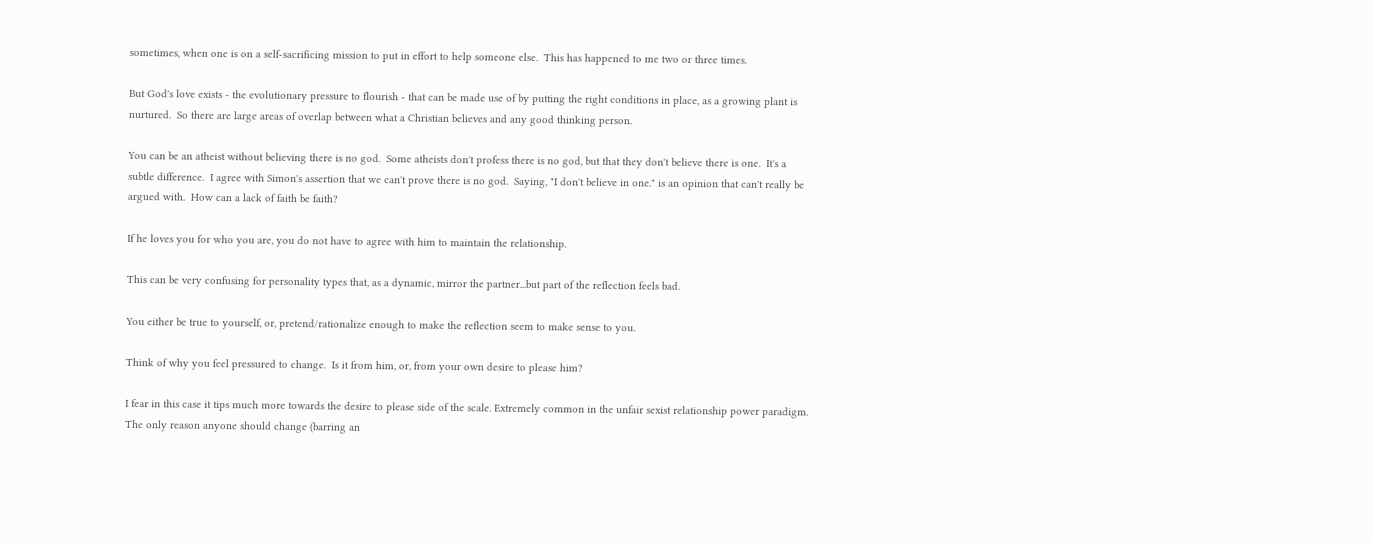sometimes, when one is on a self-sacrificing mission to put in effort to help someone else.  This has happened to me two or three times.

But God's love exists - the evolutionary pressure to flourish - that can be made use of by putting the right conditions in place, as a growing plant is nurtured.  So there are large areas of overlap between what a Christian believes and any good thinking person.

You can be an atheist without believing there is no god.  Some atheists don't profess there is no god, but that they don't believe there is one.  It's a subtle difference.  I agree with Simon's assertion that we can't prove there is no god.  Saying, "I don't believe in one." is an opinion that can't really be argued with.  How can a lack of faith be faith?

If he loves you for who you are, you do not have to agree with him to maintain the relationship.

This can be very confusing for personality types that, as a dynamic, mirror the partner...but part of the reflection feels bad.

You either be true to yourself, or, pretend/rationalize enough to make the reflection seem to make sense to you.

Think of why you feel pressured to change.  Is it from him, or, from your own desire to please him?

I fear in this case it tips much more towards the desire to please side of the scale. Extremely common in the unfair sexist relationship power paradigm. The only reason anyone should change (barring an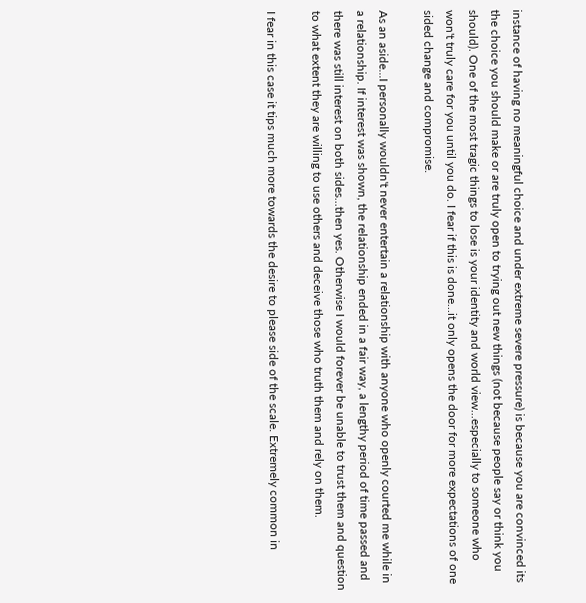instance of having no meaningful choice and under extreme severe pressure) is because you are convinced its the choice you should make or are truly open to trying out new things (not because people say or think you should). One of the most tragic things to lose is your identity and world view...especially to someone who won't truly care for you until you do. I fear if this is done...it only opens the door for more expectations of one sided change and compromise.

As an aside...I personally wouldn't never entertain a relationship with anyone who openly courted me while in a relationship. If interest was shown, the relationship ended in a fair way, a lengthy period of time passed and there was still interest on both sides...then yes. Otherwise I would forever be unable to trust them and question to what extent they are willing to use others and deceive those who truth them and rely on them.

I fear in this case it tips much more towards the desire to please side of the scale. Extremely common in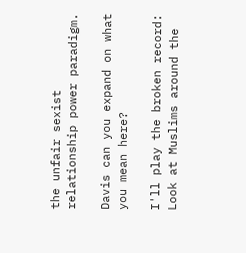the unfair sexist relationship power paradigm.

Davis can you expand on what you mean here?

I'll play the broken record: Look at Muslims around the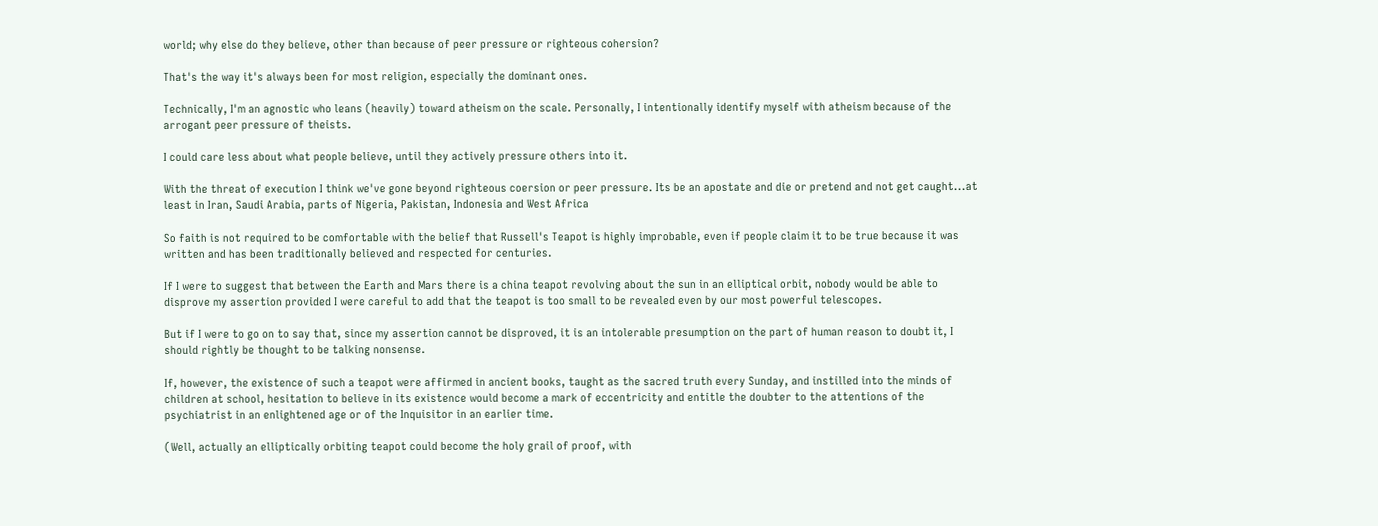world; why else do they believe, other than because of peer pressure or righteous cohersion?

That's the way it's always been for most religion, especially the dominant ones.

Technically, I'm an agnostic who leans (heavily) toward atheism on the scale. Personally, I intentionally identify myself with atheism because of the arrogant peer pressure of theists.

I could care less about what people believe, until they actively pressure others into it.

With the threat of execution I think we've gone beyond righteous coersion or peer pressure. Its be an apostate and die or pretend and not get caught...at least in Iran, Saudi Arabia, parts of Nigeria, Pakistan, Indonesia and West Africa

So faith is not required to be comfortable with the belief that Russell's Teapot is highly improbable, even if people claim it to be true because it was written and has been traditionally believed and respected for centuries.

If I were to suggest that between the Earth and Mars there is a china teapot revolving about the sun in an elliptical orbit, nobody would be able to disprove my assertion provided I were careful to add that the teapot is too small to be revealed even by our most powerful telescopes.

But if I were to go on to say that, since my assertion cannot be disproved, it is an intolerable presumption on the part of human reason to doubt it, I should rightly be thought to be talking nonsense.

If, however, the existence of such a teapot were affirmed in ancient books, taught as the sacred truth every Sunday, and instilled into the minds of children at school, hesitation to believe in its existence would become a mark of eccentricity and entitle the doubter to the attentions of the psychiatrist in an enlightened age or of the Inquisitor in an earlier time.

(Well, actually an elliptically orbiting teapot could become the holy grail of proof, with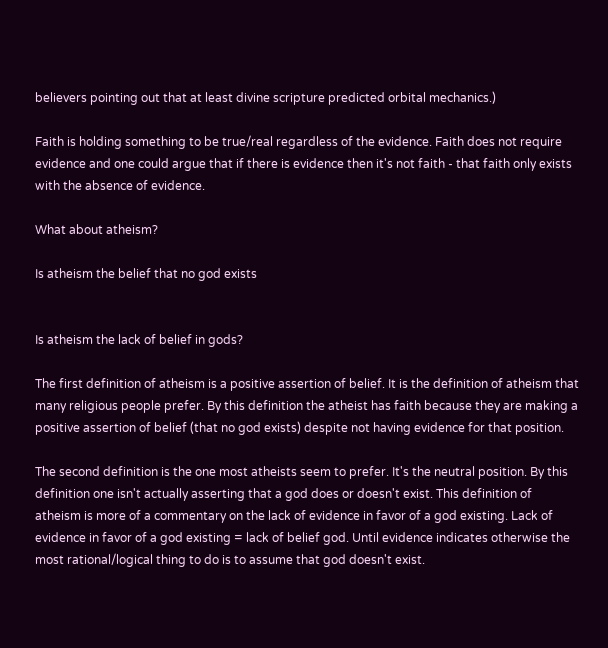believers pointing out that at least divine scripture predicted orbital mechanics.)

Faith is holding something to be true/real regardless of the evidence. Faith does not require evidence and one could argue that if there is evidence then it's not faith - that faith only exists with the absence of evidence.

What about atheism?

Is atheism the belief that no god exists


Is atheism the lack of belief in gods?

The first definition of atheism is a positive assertion of belief. It is the definition of atheism that many religious people prefer. By this definition the atheist has faith because they are making a positive assertion of belief (that no god exists) despite not having evidence for that position.

The second definition is the one most atheists seem to prefer. It's the neutral position. By this definition one isn't actually asserting that a god does or doesn't exist. This definition of atheism is more of a commentary on the lack of evidence in favor of a god existing. Lack of evidence in favor of a god existing = lack of belief god. Until evidence indicates otherwise the most rational/logical thing to do is to assume that god doesn't exist.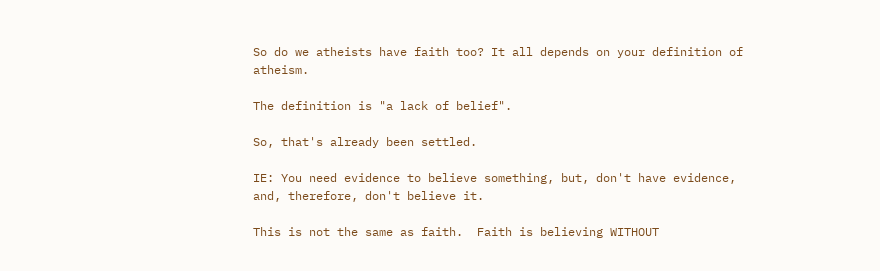So do we atheists have faith too? It all depends on your definition of atheism.

The definition is "a lack of belief".

So, that's already been settled.

IE: You need evidence to believe something, but, don't have evidence, and, therefore, don't believe it.

This is not the same as faith.  Faith is believing WITHOUT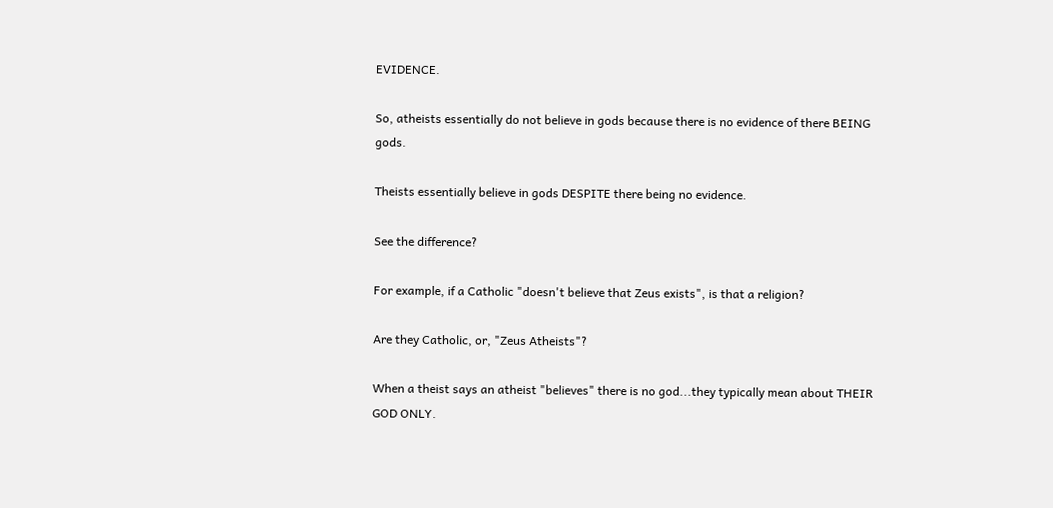EVIDENCE.

So, atheists essentially do not believe in gods because there is no evidence of there BEING gods.

Theists essentially believe in gods DESPITE there being no evidence.

See the difference?

For example, if a Catholic "doesn't believe that Zeus exists", is that a religion?

Are they Catholic, or, "Zeus Atheists"?

When a theist says an atheist "believes" there is no god...they typically mean about THEIR GOD ONLY.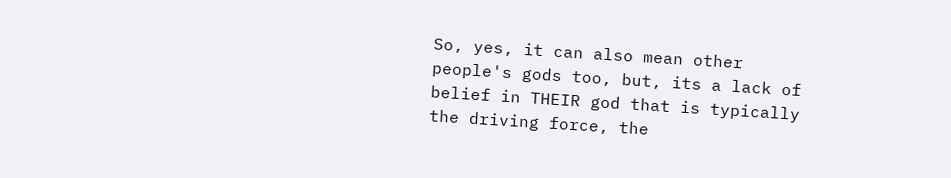So, yes, it can also mean other people's gods too, but, its a lack of belief in THEIR god that is typically the driving force, the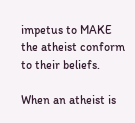impetus to MAKE the atheist conform to their beliefs.

When an atheist is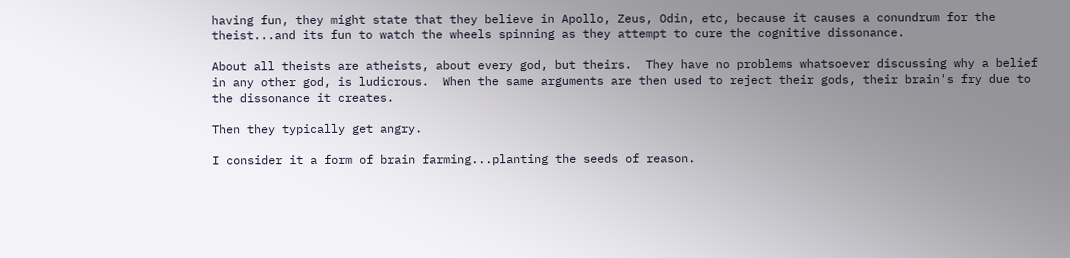having fun, they might state that they believe in Apollo, Zeus, Odin, etc, because it causes a conundrum for the theist...and its fun to watch the wheels spinning as they attempt to cure the cognitive dissonance.

About all theists are atheists, about every god, but theirs.  They have no problems whatsoever discussing why a belief in any other god, is ludicrous.  When the same arguments are then used to reject their gods, their brain's fry due to the dissonance it creates.

Then they typically get angry.

I consider it a form of brain farming...planting the seeds of reason.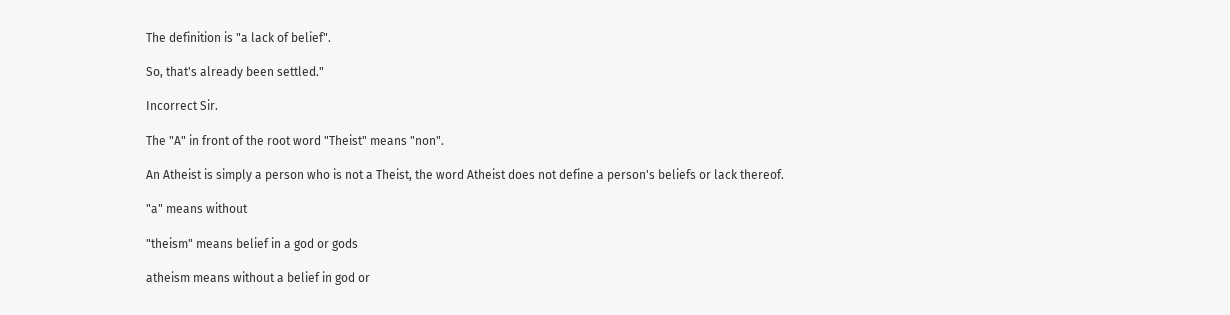The definition is "a lack of belief".

So, that's already been settled."

Incorrect Sir.

The "A" in front of the root word "Theist" means "non".

An Atheist is simply a person who is not a Theist, the word Atheist does not define a person's beliefs or lack thereof.

"a" means without

"theism" means belief in a god or gods

atheism means without a belief in god or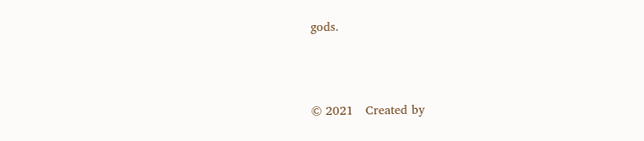gods.



© 2021   Created by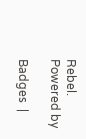Rebel.   Powered by

Badges  |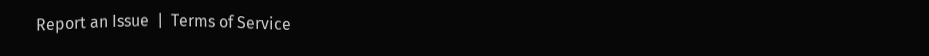Report an Issue  |  Terms of Service